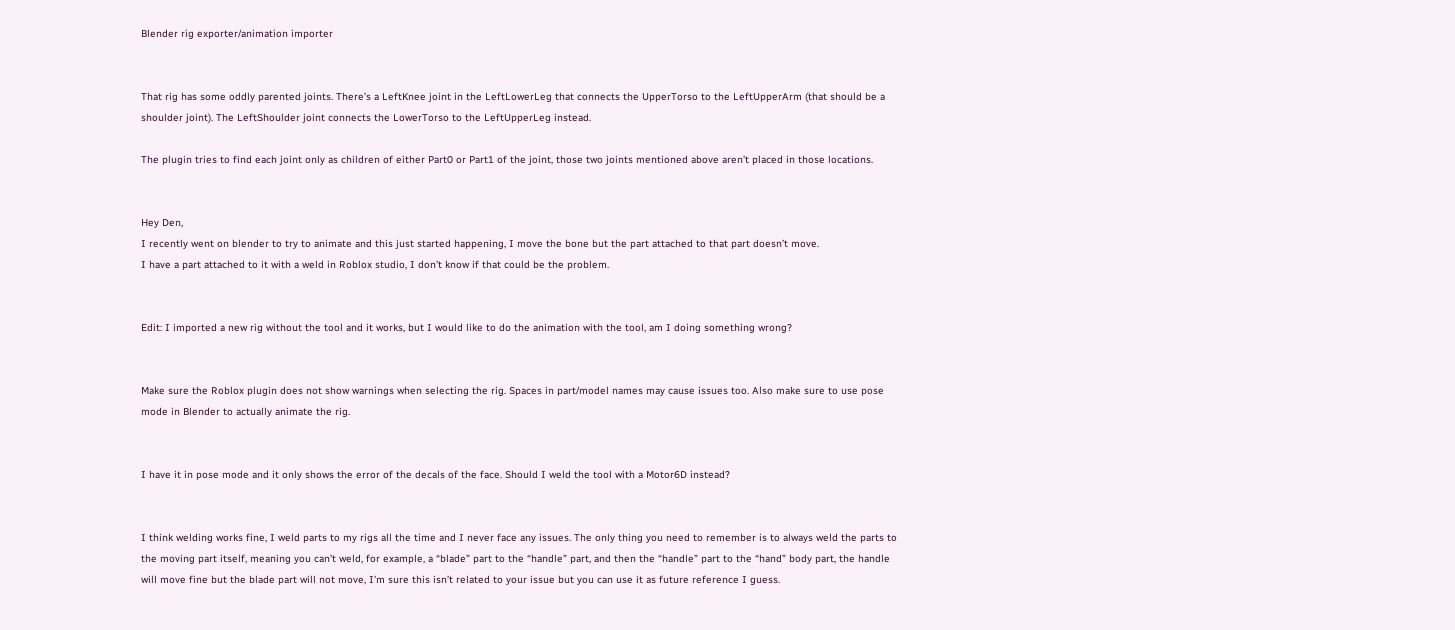Blender rig exporter/animation importer


That rig has some oddly parented joints. There’s a LeftKnee joint in the LeftLowerLeg that connects the UpperTorso to the LeftUpperArm (that should be a shoulder joint). The LeftShoulder joint connects the LowerTorso to the LeftUpperLeg instead.

The plugin tries to find each joint only as children of either Part0 or Part1 of the joint, those two joints mentioned above aren’t placed in those locations.


Hey Den,
I recently went on blender to try to animate and this just started happening, I move the bone but the part attached to that part doesn’t move.
I have a part attached to it with a weld in Roblox studio, I don’t know if that could be the problem.


Edit: I imported a new rig without the tool and it works, but I would like to do the animation with the tool, am I doing something wrong?


Make sure the Roblox plugin does not show warnings when selecting the rig. Spaces in part/model names may cause issues too. Also make sure to use pose mode in Blender to actually animate the rig.


I have it in pose mode and it only shows the error of the decals of the face. Should I weld the tool with a Motor6D instead?


I think welding works fine, I weld parts to my rigs all the time and I never face any issues. The only thing you need to remember is to always weld the parts to the moving part itself, meaning you can’t weld, for example, a “blade” part to the “handle” part, and then the “handle” part to the “hand” body part, the handle will move fine but the blade part will not move, I’m sure this isn’t related to your issue but you can use it as future reference I guess.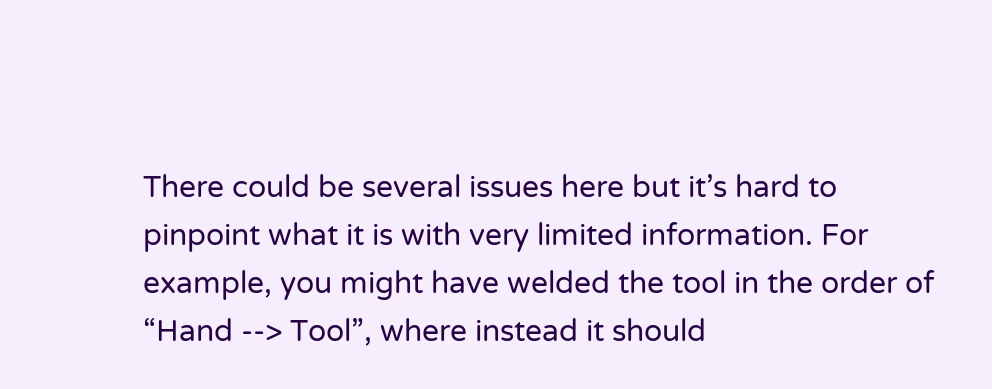There could be several issues here but it’s hard to pinpoint what it is with very limited information. For example, you might have welded the tool in the order of “Hand --> Tool”, where instead it should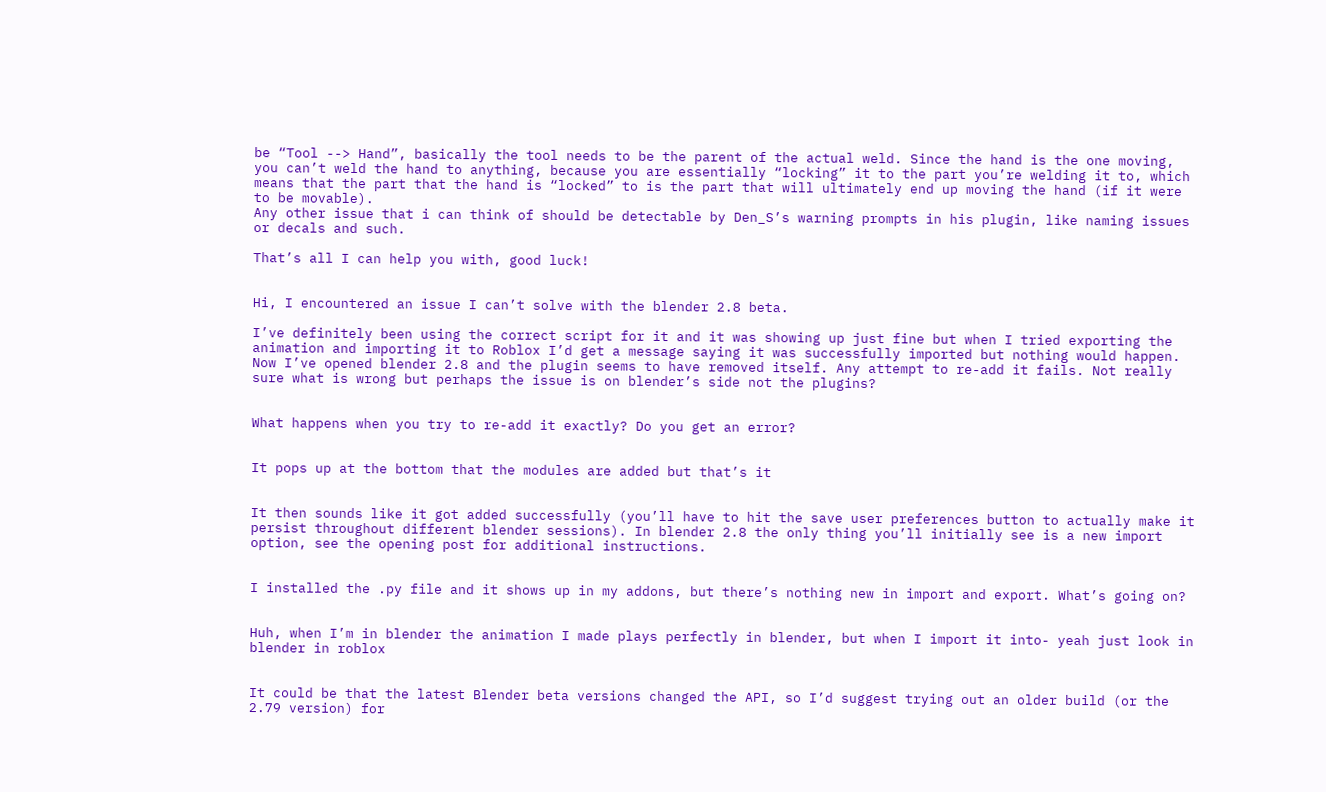be “Tool --> Hand”, basically the tool needs to be the parent of the actual weld. Since the hand is the one moving, you can’t weld the hand to anything, because you are essentially “locking” it to the part you’re welding it to, which means that the part that the hand is “locked” to is the part that will ultimately end up moving the hand (if it were to be movable).
Any other issue that i can think of should be detectable by Den_S’s warning prompts in his plugin, like naming issues or decals and such.

That’s all I can help you with, good luck!


Hi, I encountered an issue I can’t solve with the blender 2.8 beta.

I’ve definitely been using the correct script for it and it was showing up just fine but when I tried exporting the animation and importing it to Roblox I’d get a message saying it was successfully imported but nothing would happen.
Now I’ve opened blender 2.8 and the plugin seems to have removed itself. Any attempt to re-add it fails. Not really sure what is wrong but perhaps the issue is on blender’s side not the plugins?


What happens when you try to re-add it exactly? Do you get an error?


It pops up at the bottom that the modules are added but that’s it


It then sounds like it got added successfully (you’ll have to hit the save user preferences button to actually make it persist throughout different blender sessions). In blender 2.8 the only thing you’ll initially see is a new import option, see the opening post for additional instructions.


I installed the .py file and it shows up in my addons, but there’s nothing new in import and export. What’s going on?


Huh, when I’m in blender the animation I made plays perfectly in blender, but when I import it into- yeah just look in blender in roblox


It could be that the latest Blender beta versions changed the API, so I’d suggest trying out an older build (or the 2.79 version) for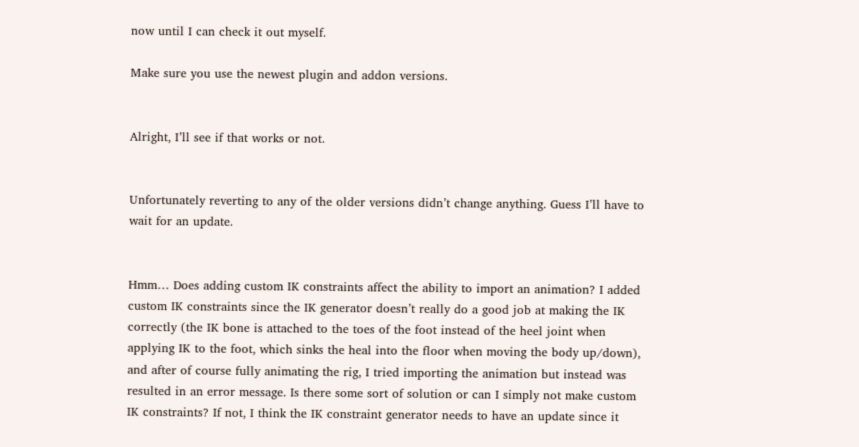now until I can check it out myself.

Make sure you use the newest plugin and addon versions.


Alright, I’ll see if that works or not.


Unfortunately reverting to any of the older versions didn’t change anything. Guess I’ll have to wait for an update.


Hmm… Does adding custom IK constraints affect the ability to import an animation? I added custom IK constraints since the IK generator doesn’t really do a good job at making the IK correctly (the IK bone is attached to the toes of the foot instead of the heel joint when applying IK to the foot, which sinks the heal into the floor when moving the body up/down), and after of course fully animating the rig, I tried importing the animation but instead was resulted in an error message. Is there some sort of solution or can I simply not make custom IK constraints? If not, I think the IK constraint generator needs to have an update since it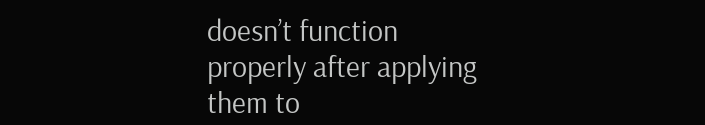doesn’t function properly after applying them to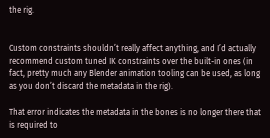the rig.


Custom constraints shouldn’t really affect anything, and I’d actually recommend custom tuned IK constraints over the built-in ones (in fact, pretty much any Blender animation tooling can be used, as long as you don’t discard the metadata in the rig).

That error indicates the metadata in the bones is no longer there that is required to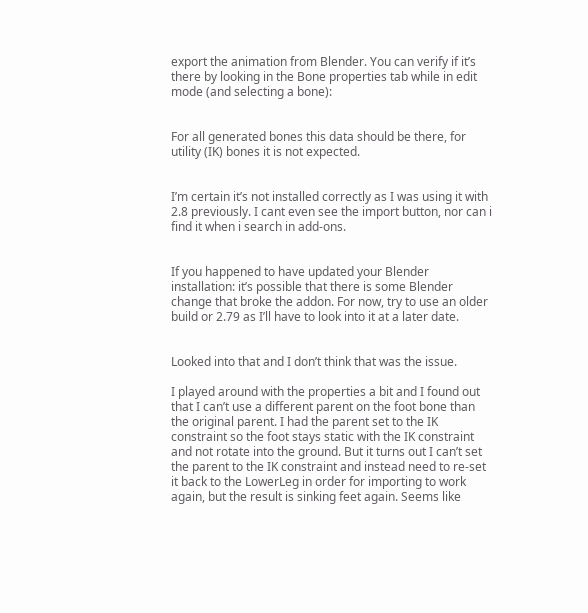export the animation from Blender. You can verify if it’s there by looking in the Bone properties tab while in edit mode (and selecting a bone):


For all generated bones this data should be there, for utility (IK) bones it is not expected.


I’m certain it’s not installed correctly as I was using it with 2.8 previously. I cant even see the import button, nor can i find it when i search in add-ons.


If you happened to have updated your Blender installation: it’s possible that there is some Blender change that broke the addon. For now, try to use an older build or 2.79 as I’ll have to look into it at a later date.


Looked into that and I don’t think that was the issue.

I played around with the properties a bit and I found out that I can’t use a different parent on the foot bone than the original parent. I had the parent set to the IK constraint so the foot stays static with the IK constraint and not rotate into the ground. But it turns out I can’t set the parent to the IK constraint and instead need to re-set it back to the LowerLeg in order for importing to work again, but the result is sinking feet again. Seems like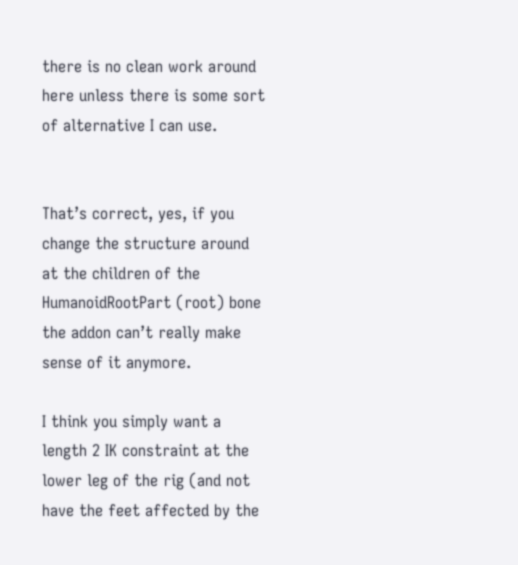there is no clean work around here unless there is some sort of alternative I can use.


That’s correct, yes, if you change the structure around at the children of the HumanoidRootPart (root) bone the addon can’t really make sense of it anymore.

I think you simply want a length 2 IK constraint at the lower leg of the rig (and not have the feet affected by the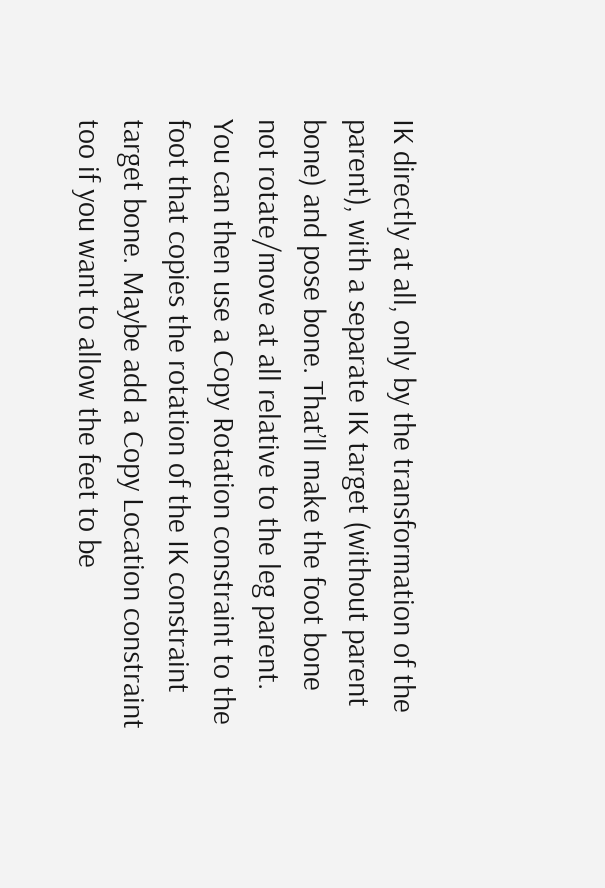IK directly at all, only by the transformation of the parent), with a separate IK target (without parent bone) and pose bone. That’ll make the foot bone not rotate/move at all relative to the leg parent. You can then use a Copy Rotation constraint to the foot that copies the rotation of the IK constraint target bone. Maybe add a Copy Location constraint too if you want to allow the feet to be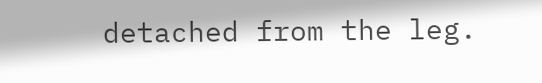detached from the leg.